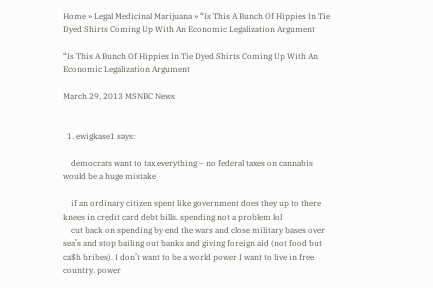Home » Legal Medicinal Marijuana » “Is This A Bunch Of Hippies In Tie Dyed Shirts Coming Up With An Economic Legalization Argument

“Is This A Bunch Of Hippies In Tie Dyed Shirts Coming Up With An Economic Legalization Argument

March 29, 2013 MSNBC News


  1. ewigkase1 says:

    democrats want to tax everything – no federal taxes on cannabis would be a huge mistake

    if an ordinary citizen spent like government does they up to there knees in credit card debt bills. spending not a problem lol
    cut back on spending by end the wars and close military bases over sea’s and stop bailing out banks and giving foreign aid (not food but ca$h bribes). I don’t want to be a world power I want to live in free country. power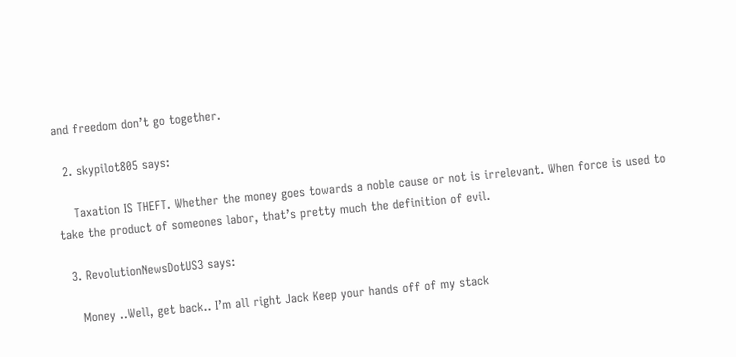and freedom don’t go together.

  2. skypilot805 says:

    Taxation IS THEFT. Whether the money goes towards a noble cause or not is irrelevant. When force is used to take the product of someones labor, that’s pretty much the definition of evil.

  3. RevolutionNewsDotUS3 says:

    Money ..Well, get back.. I’m all right Jack Keep your hands off of my stack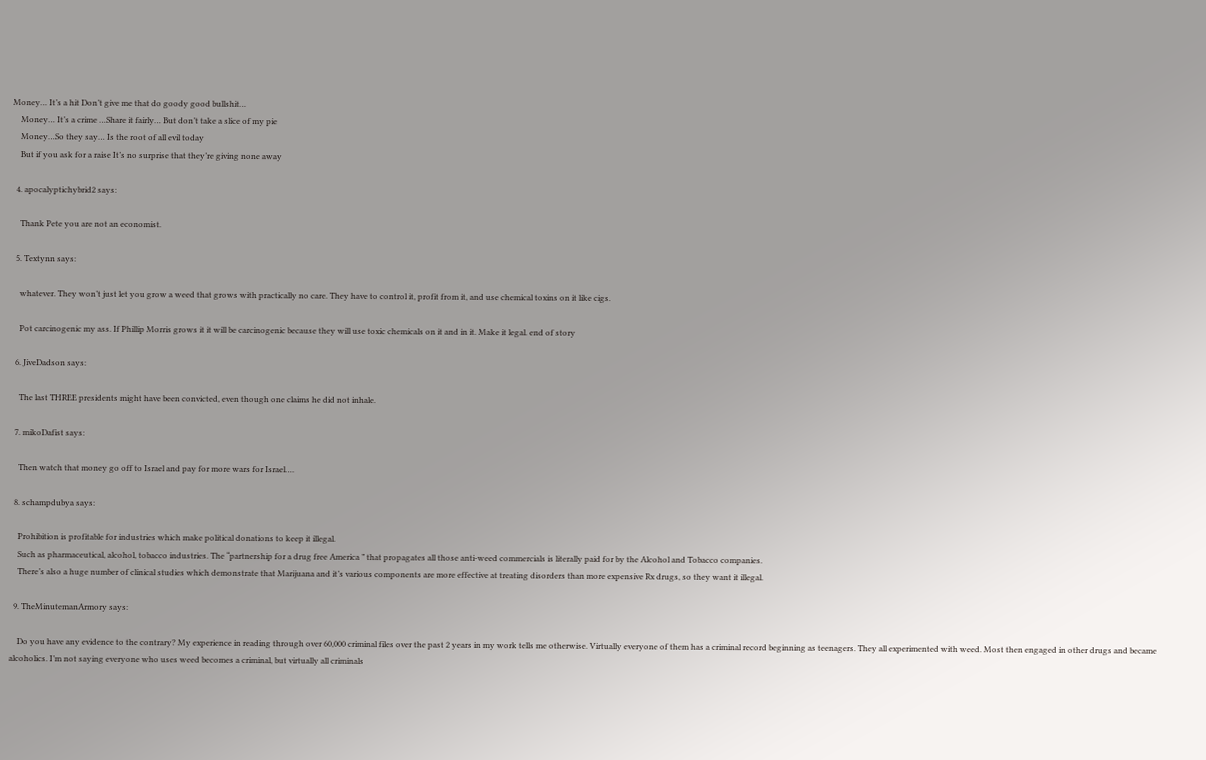Money… It’s a hit Don’t give me that do goody good bullshit…
    Money… It’s a crime …Share it fairly… But don’t take a slice of my pie
    Money…So they say… Is the root of all evil today
    But if you ask for a raise It’s no surprise that they’re giving none away

  4. apocalyptichybrid2 says:

    Thank Pete you are not an economist.

  5. Textynn says:

    whatever. They won’t just let you grow a weed that grows with practically no care. They have to control it, profit from it, and use chemical toxins on it like cigs.

    Pot carcinogenic my ass. If Phillip Morris grows it it will be carcinogenic because they will use toxic chemicals on it and in it. Make it legal. end of story

  6. JiveDadson says:

    The last THREE presidents might have been convicted, even though one claims he did not inhale.

  7. mikoDafist says:

    Then watch that money go off to Israel and pay for more wars for Israel….

  8. schampdubya says:

    Prohibition is profitable for industries which make political donations to keep it illegal.
    Such as pharmaceutical, alcohol, tobacco industries. The “partnership for a drug free America ” that propagates all those anti-weed commercials is literally paid for by the Alcohol and Tobacco companies.
    There’s also a huge number of clinical studies which demonstrate that Marijuana and it’s various components are more effective at treating disorders than more expensive Rx drugs, so they want it illegal.

  9. TheMinutemanArmory says:

    Do you have any evidence to the contrary? My experience in reading through over 60,000 criminal files over the past 2 years in my work tells me otherwise. Virtually everyone of them has a criminal record beginning as teenagers. They all experimented with weed. Most then engaged in other drugs and became alcoholics. I’m not saying everyone who uses weed becomes a criminal, but virtually all criminals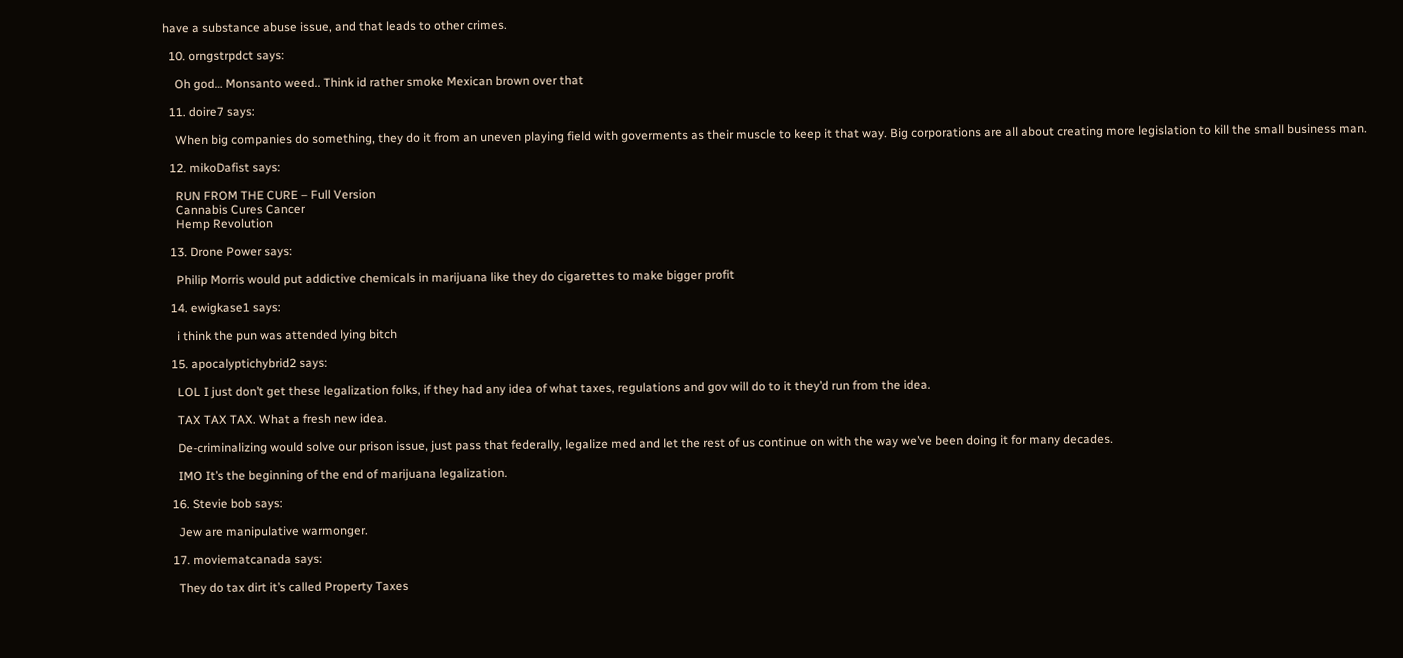have a substance abuse issue, and that leads to other crimes.

  10. orngstrpdct says:

    Oh god… Monsanto weed.. Think id rather smoke Mexican brown over that

  11. doire7 says:

    When big companies do something, they do it from an uneven playing field with goverments as their muscle to keep it that way. Big corporations are all about creating more legislation to kill the small business man.

  12. mikoDafist says:

    RUN FROM THE CURE – Full Version
    Cannabis Cures Cancer
    Hemp Revolution

  13. Drone Power says:

    Philip Morris would put addictive chemicals in marijuana like they do cigarettes to make bigger profit

  14. ewigkase1 says:

    i think the pun was attended lying bitch

  15. apocalyptichybrid2 says:

    LOL I just don’t get these legalization folks, if they had any idea of what taxes, regulations and gov will do to it they’d run from the idea.

    TAX TAX TAX. What a fresh new idea.

    De-criminalizing would solve our prison issue, just pass that federally, legalize med and let the rest of us continue on with the way we’ve been doing it for many decades.

    IMO It’s the beginning of the end of marijuana legalization.

  16. Stevie bob says:

    Jew are manipulative warmonger.

  17. moviematcanada says:

    They do tax dirt it’s called Property Taxes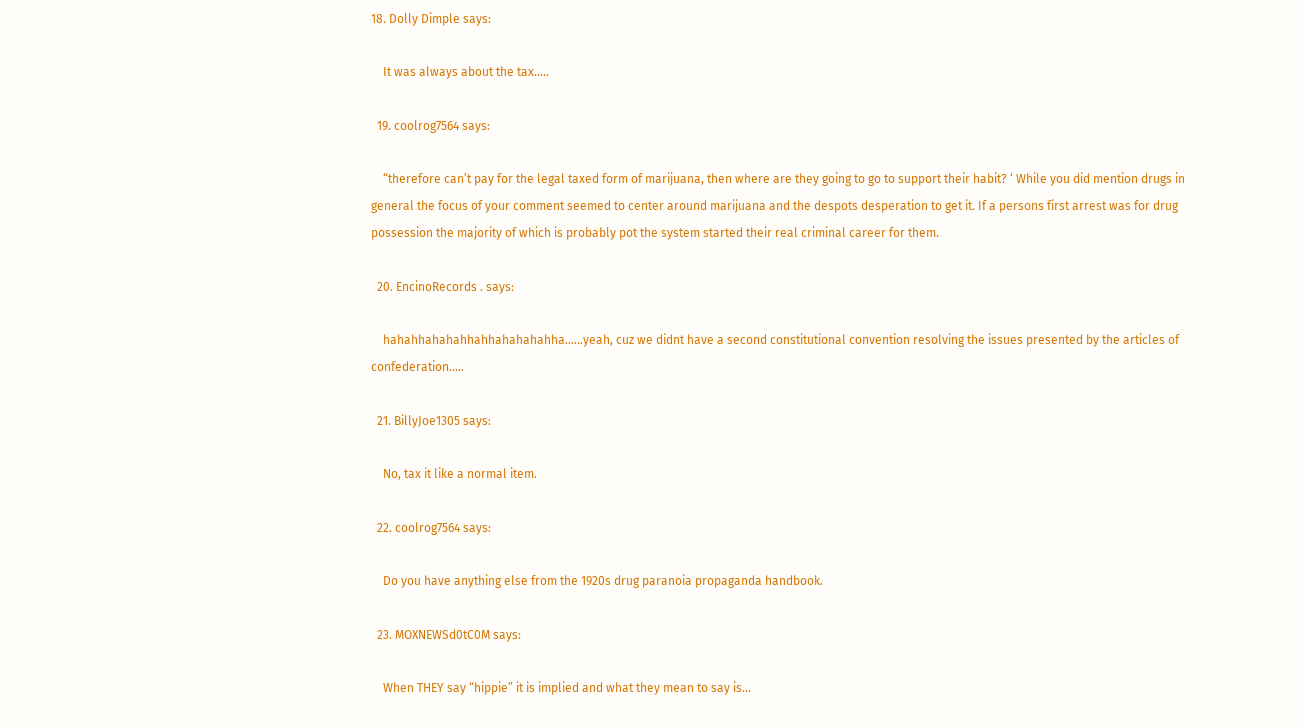18. Dolly Dimple says:

    It was always about the tax…..

  19. coolrog7564 says:

    “therefore can’t pay for the legal taxed form of marijuana, then where are they going to go to support their habit? ‘ While you did mention drugs in general the focus of your comment seemed to center around marijuana and the despots desperation to get it. If a persons first arrest was for drug possession the majority of which is probably pot the system started their real criminal career for them.

  20. EncinoRecords . says:

    hahahhahahahhahhahahahahha……yeah, cuz we didnt have a second constitutional convention resolving the issues presented by the articles of confederation…..

  21. BillyJoe1305 says:

    No, tax it like a normal item.

  22. coolrog7564 says:

    Do you have anything else from the 1920s drug paranoia propaganda handbook.

  23. MOXNEWSd0tC0M says:

    When THEY say “hippie” it is implied and what they mean to say is…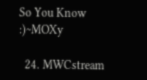So You Know :)~MOXy

  24. MWCstream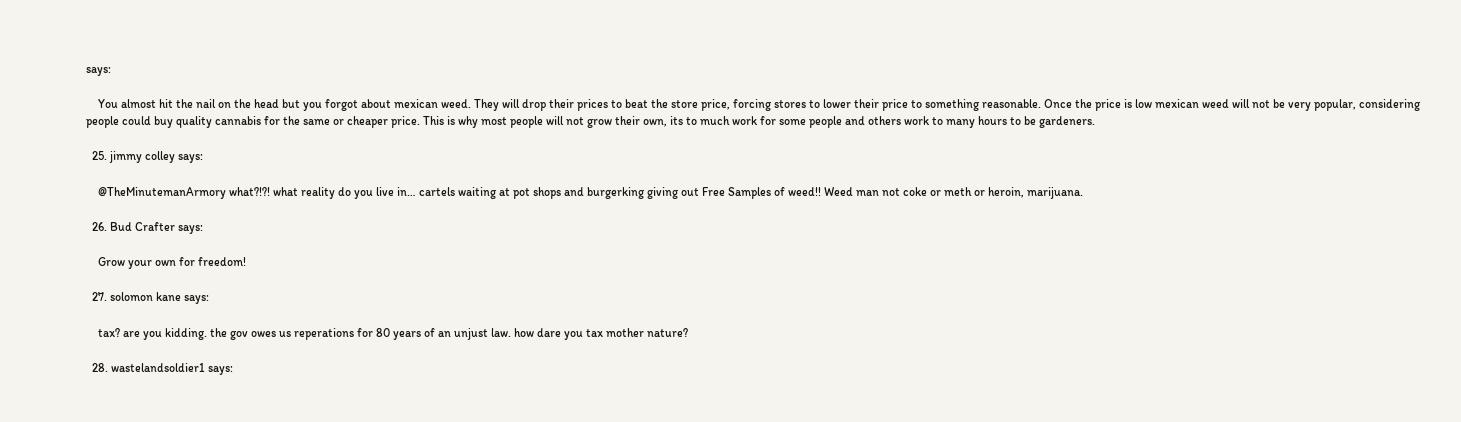says:

    You almost hit the nail on the head but you forgot about mexican weed. They will drop their prices to beat the store price, forcing stores to lower their price to something reasonable. Once the price is low mexican weed will not be very popular, considering people could buy quality cannabis for the same or cheaper price. This is why most people will not grow their own, its to much work for some people and others work to many hours to be gardeners.

  25. jimmy colley says:

    @TheMinutemanArmory what?!?! what reality do you live in… cartels waiting at pot shops and burgerking giving out Free Samples of weed!! Weed man not coke or meth or heroin, marijuana.

  26. Bud Crafter says:

    Grow your own for freedom!

  27. solomon kane says:

    tax? are you kidding. the gov owes us reperations for 80 years of an unjust law. how dare you tax mother nature?

  28. wastelandsoldier1 says: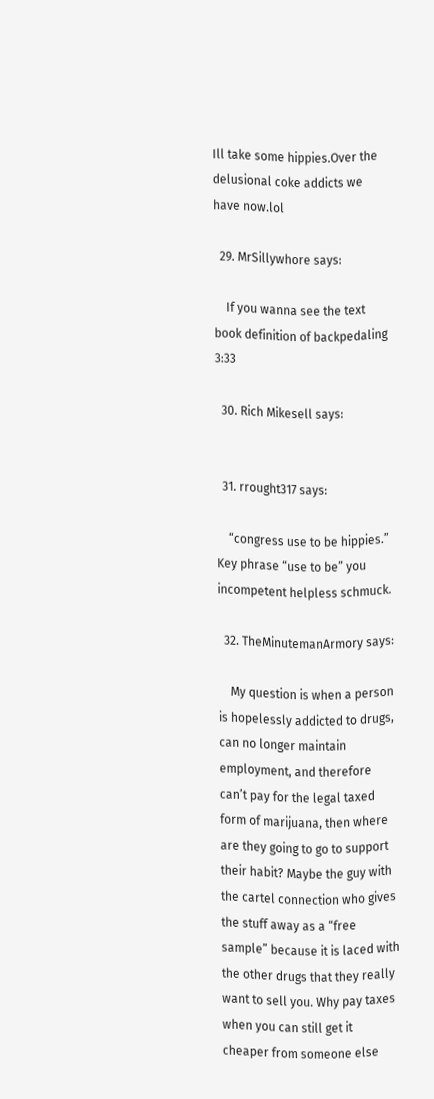Ill take some hippies.Over the delusional coke addicts we have now.lol

  29. MrSillywhore says:

    If you wanna see the text book definition of backpedaling 3:33

  30. Rich Mikesell says:


  31. rrought317 says:

    “congress use to be hippies.” Key phrase “use to be” you incompetent helpless schmuck.

  32. TheMinutemanArmory says:

    My question is when a person is hopelessly addicted to drugs, can no longer maintain employment, and therefore can’t pay for the legal taxed form of marijuana, then where are they going to go to support their habit? Maybe the guy with the cartel connection who gives the stuff away as a “free sample” because it is laced with the other drugs that they really want to sell you. Why pay taxes when you can still get it cheaper from someone else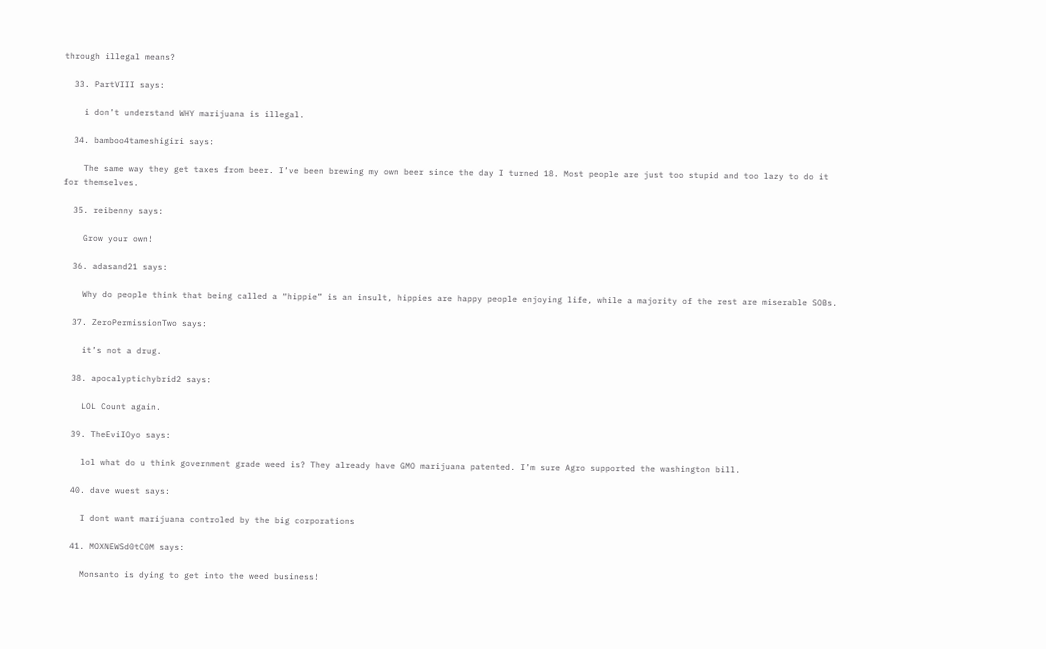through illegal means?

  33. PartVIII says:

    i don’t understand WHY marijuana is illegal.

  34. bamboo4tameshigiri says:

    The same way they get taxes from beer. I’ve been brewing my own beer since the day I turned 18. Most people are just too stupid and too lazy to do it for themselves.

  35. reibenny says:

    Grow your own!

  36. adasand21 says:

    Why do people think that being called a “hippie” is an insult, hippies are happy people enjoying life, while a majority of the rest are miserable SOBs.

  37. ZeroPermissionTwo says:

    it’s not a drug.

  38. apocalyptichybrid2 says:

    LOL Count again.

  39. TheEviIOyo says:

    lol what do u think government grade weed is? They already have GMO marijuana patented. I’m sure Agro supported the washington bill.

  40. dave wuest says:

    I dont want marijuana controled by the big corporations

  41. MOXNEWSd0tC0M says:

    Monsanto is dying to get into the weed business!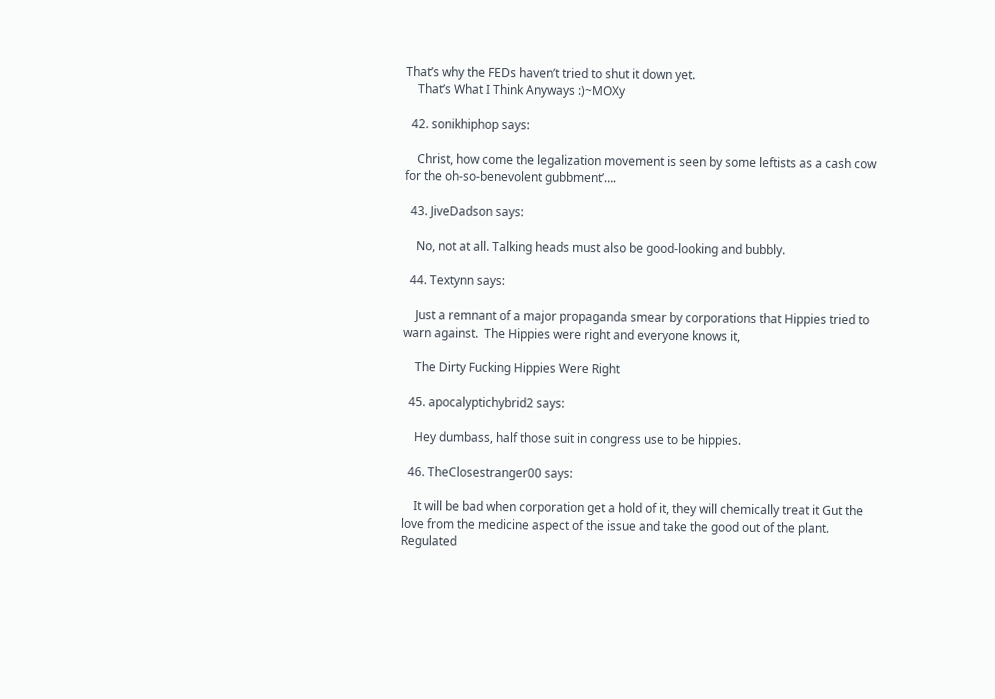That’s why the FEDs haven’t tried to shut it down yet.
    That’s What I Think Anyways :)~MOXy

  42. sonikhiphop says:

    Christ, how come the legalization movement is seen by some leftists as a cash cow for the oh-so-benevolent gubbment’….

  43. JiveDadson says:

    No, not at all. Talking heads must also be good-looking and bubbly.

  44. Textynn says:

    Just a remnant of a major propaganda smear by corporations that Hippies tried to warn against.  The Hippies were right and everyone knows it,

    The Dirty Fucking Hippies Were Right

  45. apocalyptichybrid2 says:

    Hey dumbass, half those suit in congress use to be hippies.

  46. TheClosestranger00 says:

    It will be bad when corporation get a hold of it, they will chemically treat it Gut the love from the medicine aspect of the issue and take the good out of the plant. Regulated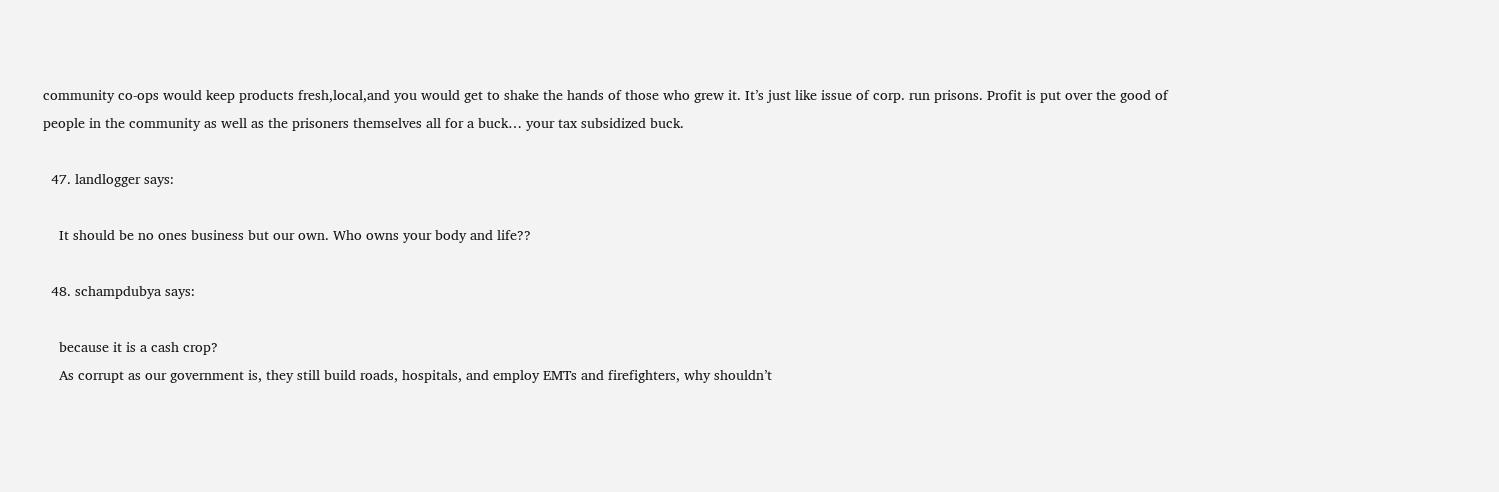community co-ops would keep products fresh,local,and you would get to shake the hands of those who grew it. It’s just like issue of corp. run prisons. Profit is put over the good of people in the community as well as the prisoners themselves all for a buck… your tax subsidized buck.

  47. landlogger says:

    It should be no ones business but our own. Who owns your body and life??

  48. schampdubya says:

    because it is a cash crop?
    As corrupt as our government is, they still build roads, hospitals, and employ EMTs and firefighters, why shouldn’t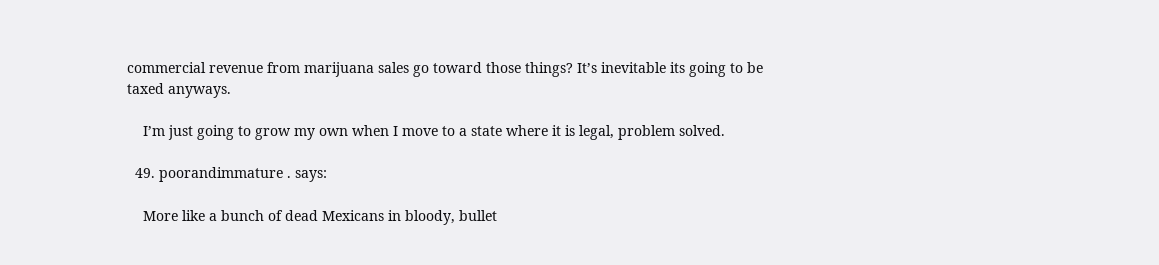commercial revenue from marijuana sales go toward those things? It’s inevitable its going to be taxed anyways.

    I’m just going to grow my own when I move to a state where it is legal, problem solved.

  49. poorandimmature . says:

    More like a bunch of dead Mexicans in bloody, bullet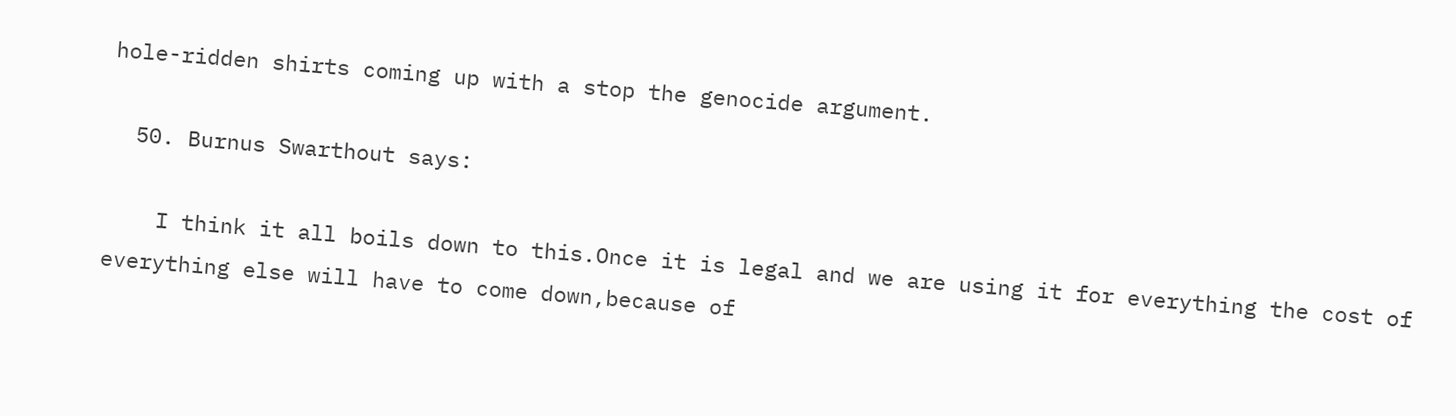hole-ridden shirts coming up with a stop the genocide argument.

  50. Burnus Swarthout says:

    I think it all boils down to this.Once it is legal and we are using it for everything the cost of everything else will have to come down,because of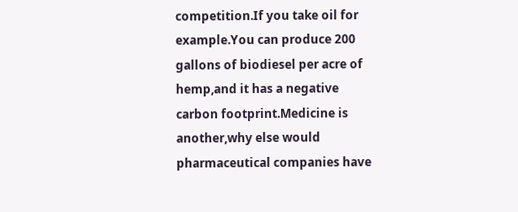competition.If you take oil for example.You can produce 200 gallons of biodiesel per acre of hemp,and it has a negative carbon footprint.Medicine is another,why else would pharmaceutical companies have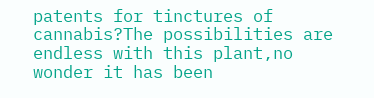patents for tinctures of cannabis?The possibilities are endless with this plant,no wonder it has been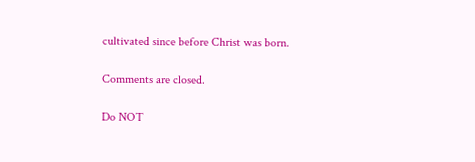cultivated since before Christ was born.

Comments are closed.

Do NOT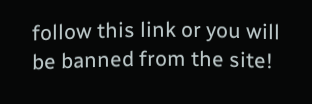follow this link or you will be banned from the site!